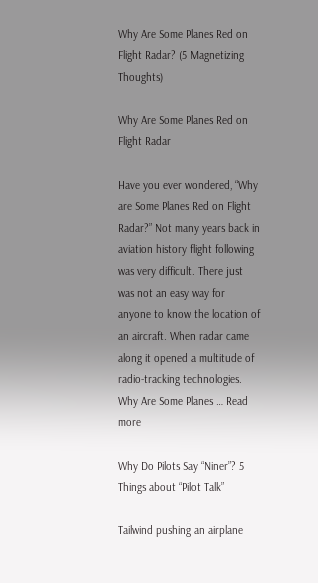Why Are Some Planes Red on Flight Radar? (5 Magnetizing Thoughts)

Why Are Some Planes Red on Flight Radar

Have you ever wondered, “Why are Some Planes Red on Flight Radar?” Not many years back in aviation history flight following was very difficult. There just was not an easy way for anyone to know the location of an aircraft. When radar came along it opened a multitude of radio-tracking technologies. Why Are Some Planes … Read more

Why Do Pilots Say “Niner”? 5 Things about “Pilot Talk”

Tailwind pushing an airplane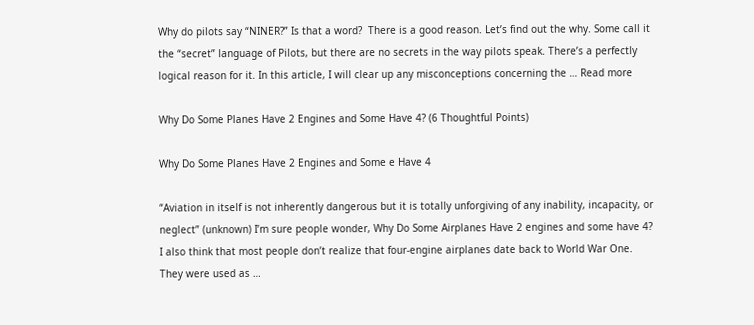Why do pilots say “NINER?” Is that a word?  There is a good reason. Let’s find out the why. Some call it the “secret” language of Pilots, but there are no secrets in the way pilots speak. There’s a perfectly logical reason for it. In this article, I will clear up any misconceptions concerning the … Read more

Why Do Some Planes Have 2 Engines and Some Have 4? (6 Thoughtful Points)

Why Do Some Planes Have 2 Engines and Some e Have 4

“Aviation in itself is not inherently dangerous but it is totally unforgiving of any inability, incapacity, or neglect” (unknown) I’m sure people wonder, Why Do Some Airplanes Have 2 engines and some have 4? I also think that most people don’t realize that four-engine airplanes date back to World War One. They were used as …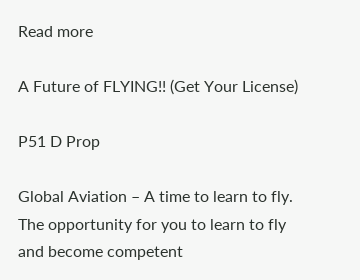Read more

A Future of FLYING!! (Get Your License)

P51 D Prop

Global Aviation – A time to learn to fly. The opportunity for you to learn to fly and become competent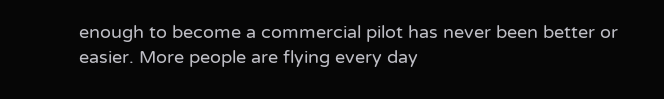enough to become a commercial pilot has never been better or easier. More people are flying every day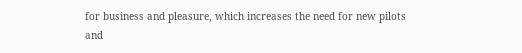for business and pleasure, which increases the need for new pilots and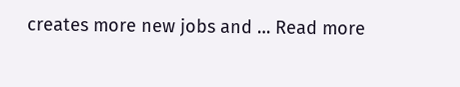creates more new jobs and … Read more